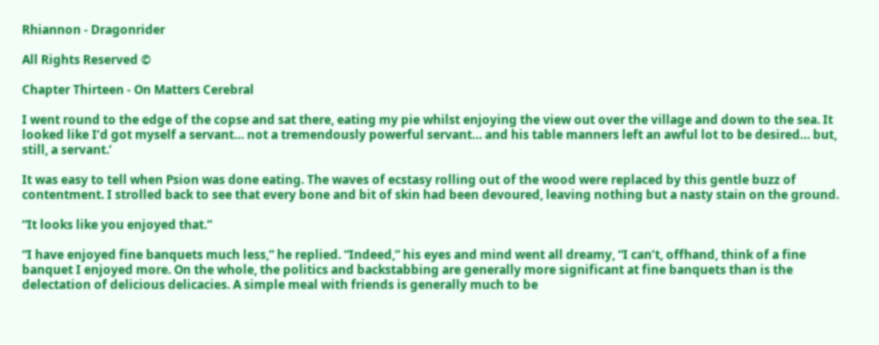Rhiannon - Dragonrider

All Rights Reserved ©

Chapter Thirteen - On Matters Cerebral

I went round to the edge of the copse and sat there, eating my pie whilst enjoying the view out over the village and down to the sea. It looked like I’d got myself a servant… not a tremendously powerful servant… and his table manners left an awful lot to be desired… but, still, a servant.’

It was easy to tell when Psion was done eating. The waves of ecstasy rolling out of the wood were replaced by this gentle buzz of contentment. I strolled back to see that every bone and bit of skin had been devoured, leaving nothing but a nasty stain on the ground.

“It looks like you enjoyed that.”

“I have enjoyed fine banquets much less,” he replied. “Indeed,” his eyes and mind went all dreamy, “I can’t, offhand, think of a fine banquet I enjoyed more. On the whole, the politics and backstabbing are generally more significant at fine banquets than is the delectation of delicious delicacies. A simple meal with friends is generally much to be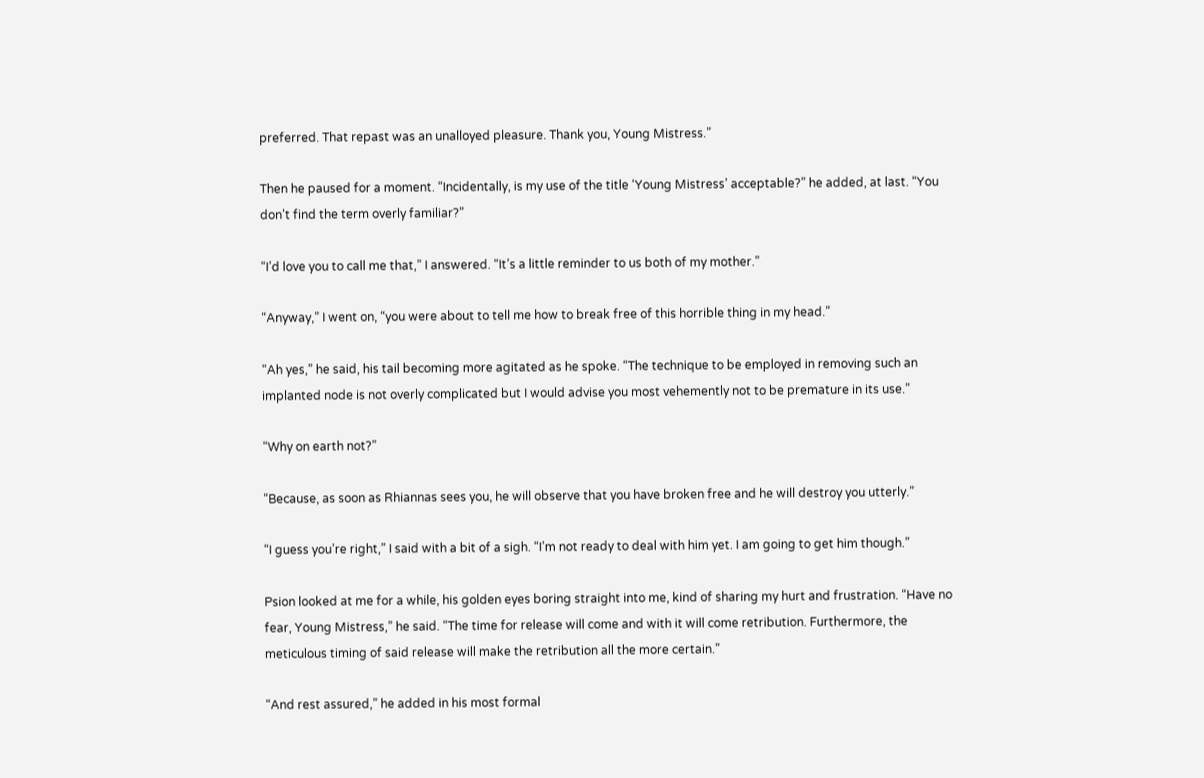preferred. That repast was an unalloyed pleasure. Thank you, Young Mistress.”

Then he paused for a moment. “Incidentally, is my use of the title ‘Young Mistress’ acceptable?” he added, at last. “You don’t find the term overly familiar?”

“I’d love you to call me that,” I answered. “It’s a little reminder to us both of my mother.”

“Anyway,” I went on, “you were about to tell me how to break free of this horrible thing in my head.”

“Ah yes,” he said, his tail becoming more agitated as he spoke. “The technique to be employed in removing such an implanted node is not overly complicated but I would advise you most vehemently not to be premature in its use.”

“Why on earth not?”

“Because, as soon as Rhiannas sees you, he will observe that you have broken free and he will destroy you utterly.”

“I guess you’re right,” I said with a bit of a sigh. “I’m not ready to deal with him yet. I am going to get him though.”

Psion looked at me for a while, his golden eyes boring straight into me, kind of sharing my hurt and frustration. “Have no fear, Young Mistress,” he said. “The time for release will come and with it will come retribution. Furthermore, the meticulous timing of said release will make the retribution all the more certain.”

“And rest assured,” he added in his most formal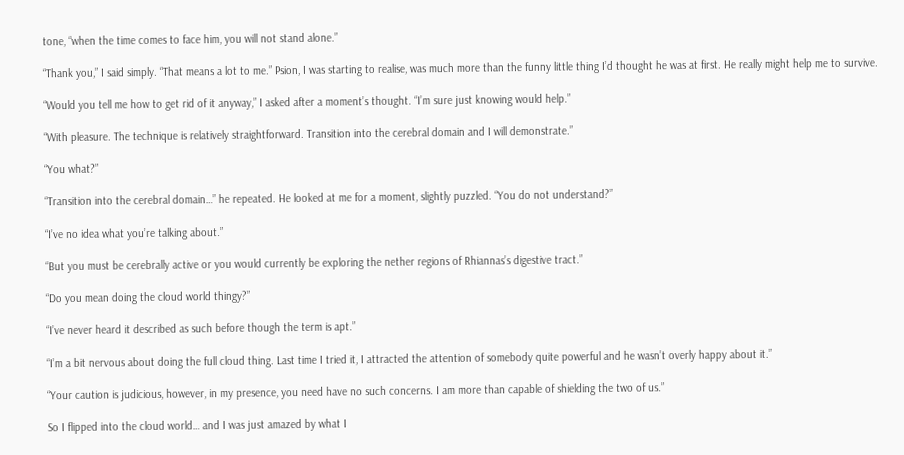tone, “when the time comes to face him, you will not stand alone.”

“Thank you,” I said simply. “That means a lot to me.” Psion, I was starting to realise, was much more than the funny little thing I’d thought he was at first. He really might help me to survive.

“Would you tell me how to get rid of it anyway,” I asked after a moment’s thought. “I’m sure just knowing would help.”

“With pleasure. The technique is relatively straightforward. Transition into the cerebral domain and I will demonstrate.”

“You what?”

“Transition into the cerebral domain…” he repeated. He looked at me for a moment, slightly puzzled. “You do not understand?”

“I’ve no idea what you’re talking about.”

“But you must be cerebrally active or you would currently be exploring the nether regions of Rhiannas’s digestive tract.”

“Do you mean doing the cloud world thingy?”

“I’ve never heard it described as such before though the term is apt.”

“I’m a bit nervous about doing the full cloud thing. Last time I tried it, I attracted the attention of somebody quite powerful and he wasn’t overly happy about it.”

“Your caution is judicious, however, in my presence, you need have no such concerns. I am more than capable of shielding the two of us.”

So I flipped into the cloud world… and I was just amazed by what I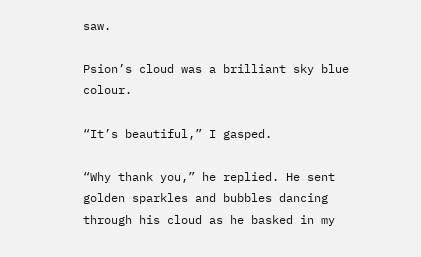saw.

Psion’s cloud was a brilliant sky blue colour.

“It’s beautiful,” I gasped.

“Why thank you,” he replied. He sent golden sparkles and bubbles dancing through his cloud as he basked in my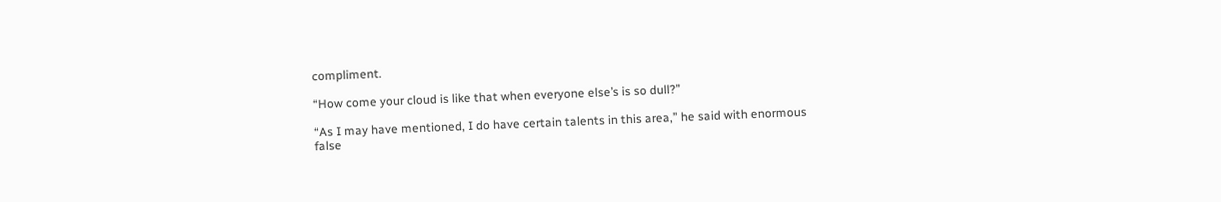compliment.

“How come your cloud is like that when everyone else’s is so dull?”

“As I may have mentioned, I do have certain talents in this area,” he said with enormous false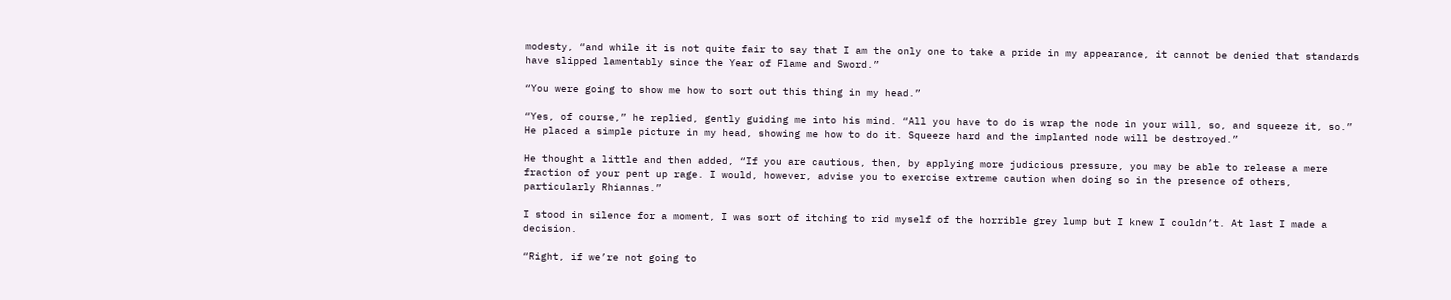modesty, “and while it is not quite fair to say that I am the only one to take a pride in my appearance, it cannot be denied that standards have slipped lamentably since the Year of Flame and Sword.”

“You were going to show me how to sort out this thing in my head.”

“Yes, of course,” he replied, gently guiding me into his mind. “All you have to do is wrap the node in your will, so, and squeeze it, so.” He placed a simple picture in my head, showing me how to do it. Squeeze hard and the implanted node will be destroyed.”

He thought a little and then added, “If you are cautious, then, by applying more judicious pressure, you may be able to release a mere fraction of your pent up rage. I would, however, advise you to exercise extreme caution when doing so in the presence of others, particularly Rhiannas.”

I stood in silence for a moment, I was sort of itching to rid myself of the horrible grey lump but I knew I couldn’t. At last I made a decision.

“Right, if we’re not going to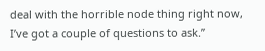deal with the horrible node thing right now, I’ve got a couple of questions to ask.”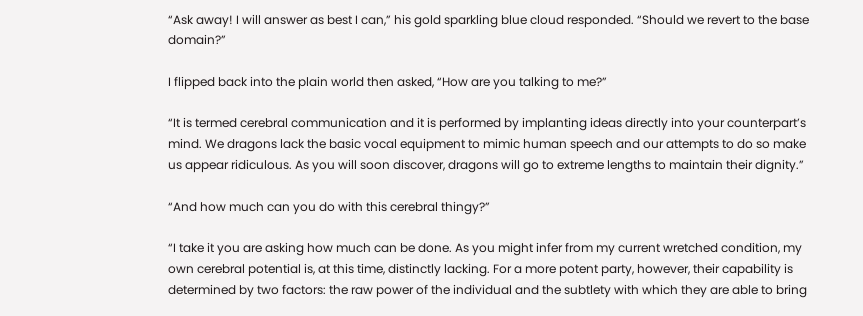“Ask away! I will answer as best I can,” his gold sparkling blue cloud responded. “Should we revert to the base domain?”

I flipped back into the plain world then asked, “How are you talking to me?”

“It is termed cerebral communication and it is performed by implanting ideas directly into your counterpart’s mind. We dragons lack the basic vocal equipment to mimic human speech and our attempts to do so make us appear ridiculous. As you will soon discover, dragons will go to extreme lengths to maintain their dignity.”

“And how much can you do with this cerebral thingy?”

“I take it you are asking how much can be done. As you might infer from my current wretched condition, my own cerebral potential is, at this time, distinctly lacking. For a more potent party, however, their capability is determined by two factors: the raw power of the individual and the subtlety with which they are able to bring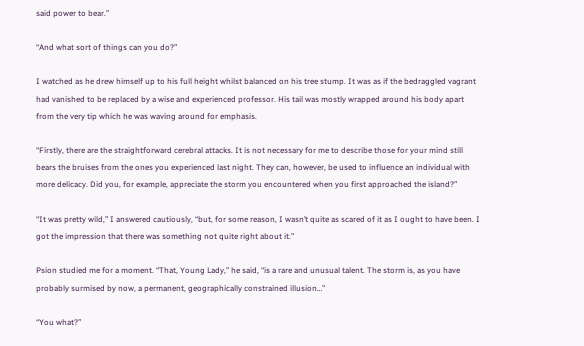said power to bear.”

“And what sort of things can you do?”

I watched as he drew himself up to his full height whilst balanced on his tree stump. It was as if the bedraggled vagrant had vanished to be replaced by a wise and experienced professor. His tail was mostly wrapped around his body apart from the very tip which he was waving around for emphasis.

“Firstly, there are the straightforward cerebral attacks. It is not necessary for me to describe those for your mind still bears the bruises from the ones you experienced last night. They can, however, be used to influence an individual with more delicacy. Did you, for example, appreciate the storm you encountered when you first approached the island?”

“It was pretty wild,” I answered cautiously, “but, for some reason, I wasn’t quite as scared of it as I ought to have been. I got the impression that there was something not quite right about it.”

Psion studied me for a moment. “That, Young Lady,” he said, “is a rare and unusual talent. The storm is, as you have probably surmised by now, a permanent, geographically constrained illusion…”

“You what?”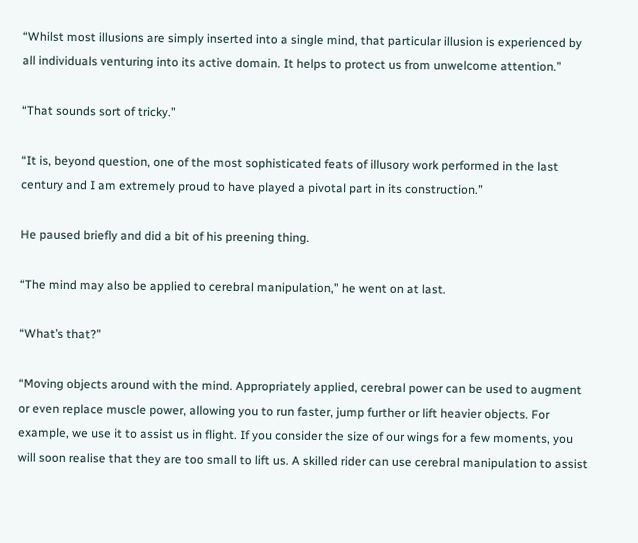“Whilst most illusions are simply inserted into a single mind, that particular illusion is experienced by all individuals venturing into its active domain. It helps to protect us from unwelcome attention.”

“That sounds sort of tricky.”

“It is, beyond question, one of the most sophisticated feats of illusory work performed in the last century and I am extremely proud to have played a pivotal part in its construction.”

He paused briefly and did a bit of his preening thing.

“The mind may also be applied to cerebral manipulation,” he went on at last.

“What’s that?”

“Moving objects around with the mind. Appropriately applied, cerebral power can be used to augment or even replace muscle power, allowing you to run faster, jump further or lift heavier objects. For example, we use it to assist us in flight. If you consider the size of our wings for a few moments, you will soon realise that they are too small to lift us. A skilled rider can use cerebral manipulation to assist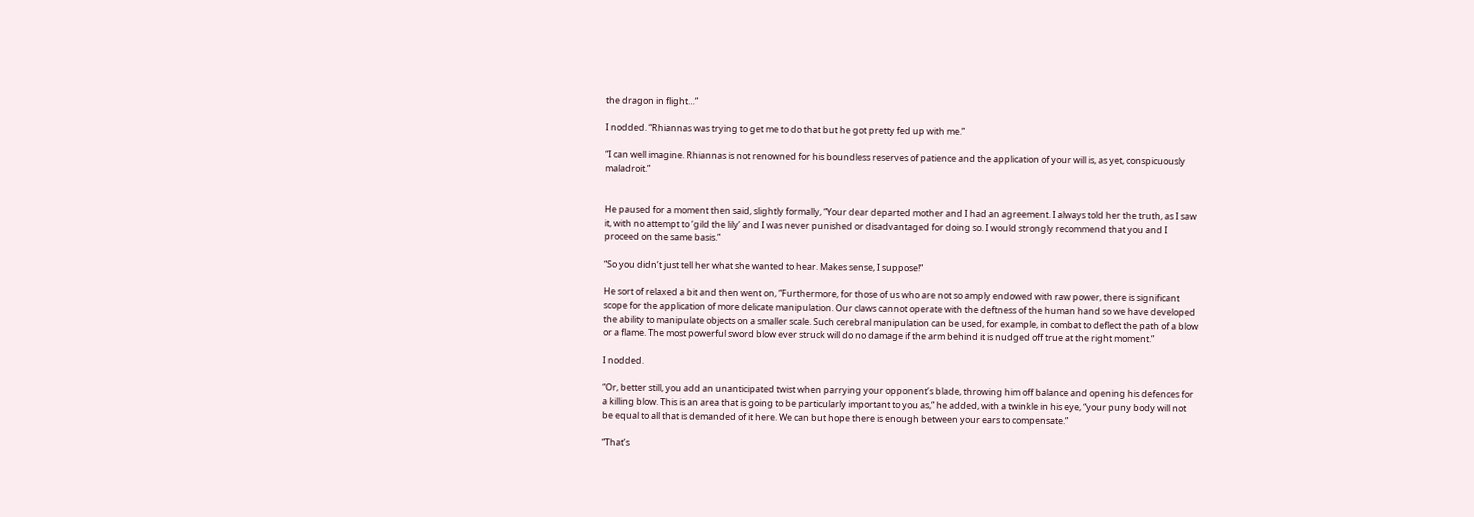the dragon in flight…”

I nodded. “Rhiannas was trying to get me to do that but he got pretty fed up with me.”

“I can well imagine. Rhiannas is not renowned for his boundless reserves of patience and the application of your will is, as yet, conspicuously maladroit.”


He paused for a moment then said, slightly formally, “Your dear departed mother and I had an agreement. I always told her the truth, as I saw it, with no attempt to ‘gild the lily’ and I was never punished or disadvantaged for doing so. I would strongly recommend that you and I proceed on the same basis.”

“So you didn’t just tell her what she wanted to hear. Makes sense, I suppose!”

He sort of relaxed a bit and then went on, “Furthermore, for those of us who are not so amply endowed with raw power, there is significant scope for the application of more delicate manipulation. Our claws cannot operate with the deftness of the human hand so we have developed the ability to manipulate objects on a smaller scale. Such cerebral manipulation can be used, for example, in combat to deflect the path of a blow or a flame. The most powerful sword blow ever struck will do no damage if the arm behind it is nudged off true at the right moment.”

I nodded.

“Or, better still, you add an unanticipated twist when parrying your opponent’s blade, throwing him off balance and opening his defences for a killing blow. This is an area that is going to be particularly important to you as,” he added, with a twinkle in his eye, “your puny body will not be equal to all that is demanded of it here. We can but hope there is enough between your ears to compensate.”

“That’s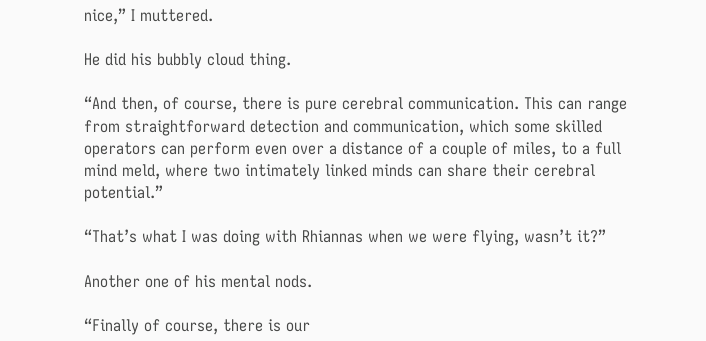nice,” I muttered.

He did his bubbly cloud thing.

“And then, of course, there is pure cerebral communication. This can range from straightforward detection and communication, which some skilled operators can perform even over a distance of a couple of miles, to a full mind meld, where two intimately linked minds can share their cerebral potential.”

“That’s what I was doing with Rhiannas when we were flying, wasn’t it?”

Another one of his mental nods.

“Finally of course, there is our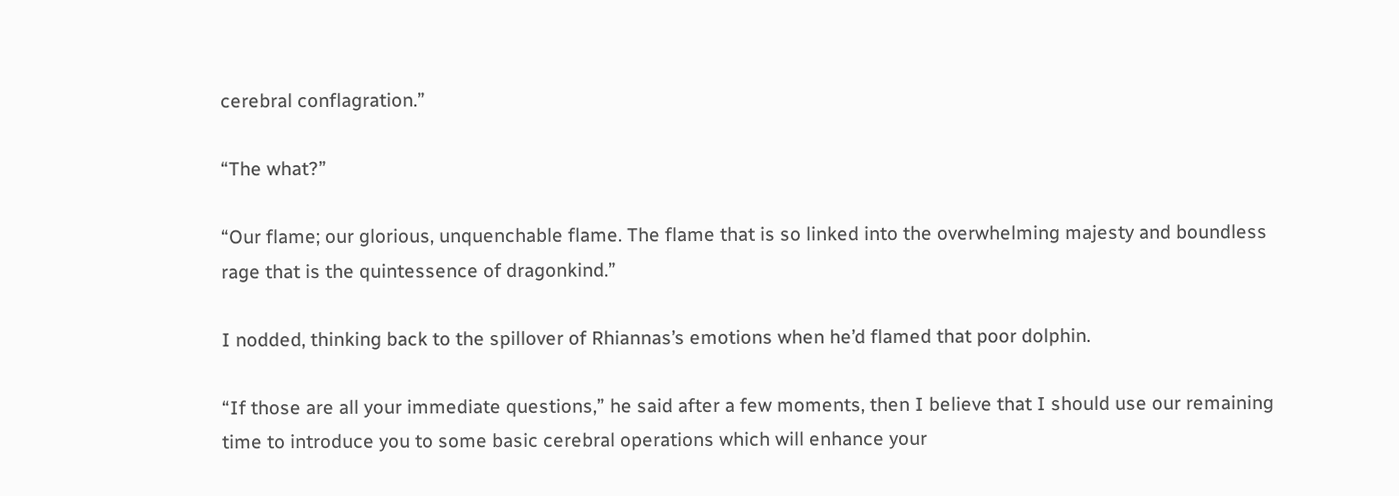cerebral conflagration.”

“The what?”

“Our flame; our glorious, unquenchable flame. The flame that is so linked into the overwhelming majesty and boundless rage that is the quintessence of dragonkind.”

I nodded, thinking back to the spillover of Rhiannas’s emotions when he’d flamed that poor dolphin.

“If those are all your immediate questions,” he said after a few moments, then I believe that I should use our remaining time to introduce you to some basic cerebral operations which will enhance your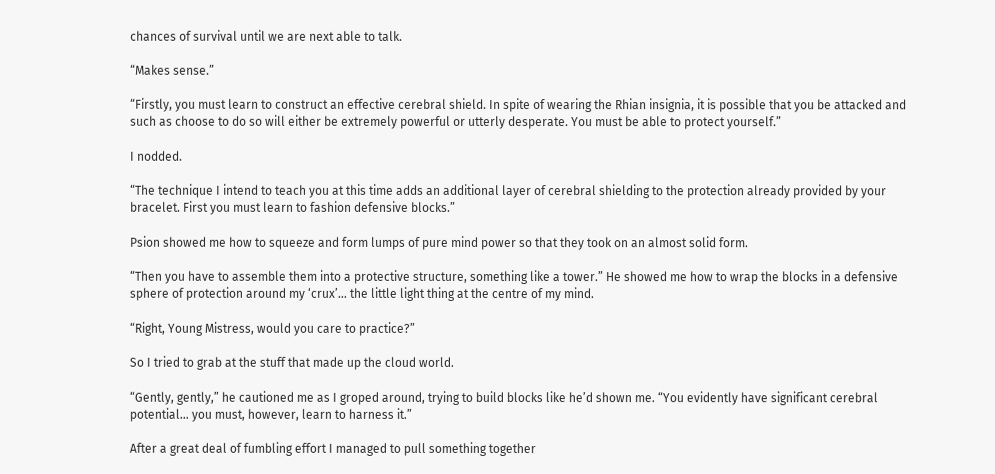chances of survival until we are next able to talk.

“Makes sense.”

“Firstly, you must learn to construct an effective cerebral shield. In spite of wearing the Rhian insignia, it is possible that you be attacked and such as choose to do so will either be extremely powerful or utterly desperate. You must be able to protect yourself.”

I nodded.

“The technique I intend to teach you at this time adds an additional layer of cerebral shielding to the protection already provided by your bracelet. First you must learn to fashion defensive blocks.”

Psion showed me how to squeeze and form lumps of pure mind power so that they took on an almost solid form.

“Then you have to assemble them into a protective structure, something like a tower.” He showed me how to wrap the blocks in a defensive sphere of protection around my ‘crux’… the little light thing at the centre of my mind.

“Right, Young Mistress, would you care to practice?”

So I tried to grab at the stuff that made up the cloud world.

“Gently, gently,” he cautioned me as I groped around, trying to build blocks like he’d shown me. “You evidently have significant cerebral potential… you must, however, learn to harness it.”

After a great deal of fumbling effort I managed to pull something together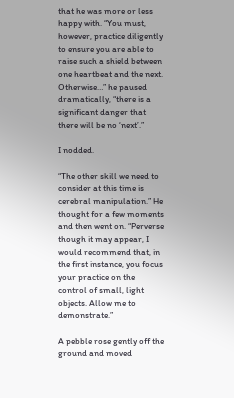that he was more or less happy with. “You must, however, practice diligently to ensure you are able to raise such a shield between one heartbeat and the next. Otherwise…” he paused dramatically, “there is a significant danger that there will be no ‘next’.”

I nodded.

“The other skill we need to consider at this time is cerebral manipulation.” He thought for a few moments and then went on. “Perverse though it may appear, I would recommend that, in the first instance, you focus your practice on the control of small, light objects. Allow me to demonstrate.”

A pebble rose gently off the ground and moved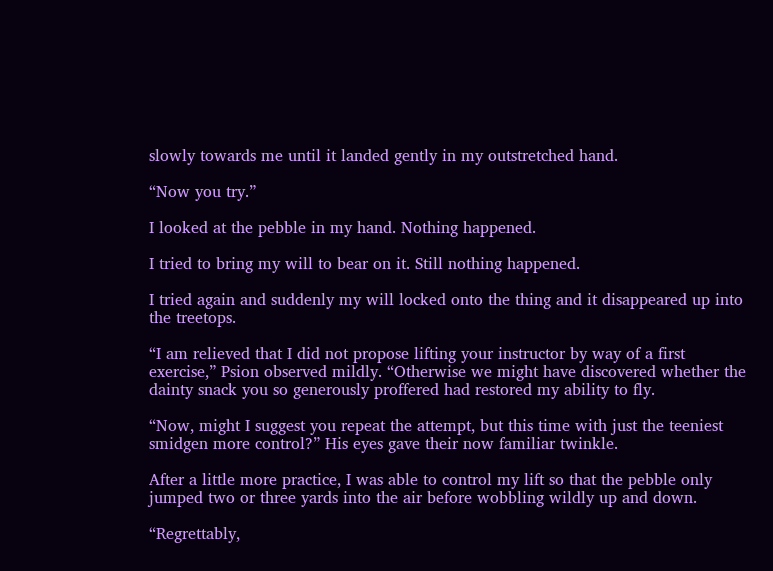slowly towards me until it landed gently in my outstretched hand.

“Now you try.”

I looked at the pebble in my hand. Nothing happened.

I tried to bring my will to bear on it. Still nothing happened.

I tried again and suddenly my will locked onto the thing and it disappeared up into the treetops.

“I am relieved that I did not propose lifting your instructor by way of a first exercise,” Psion observed mildly. “Otherwise we might have discovered whether the dainty snack you so generously proffered had restored my ability to fly.

“Now, might I suggest you repeat the attempt, but this time with just the teeniest smidgen more control?” His eyes gave their now familiar twinkle.

After a little more practice, I was able to control my lift so that the pebble only jumped two or three yards into the air before wobbling wildly up and down.

“Regrettably,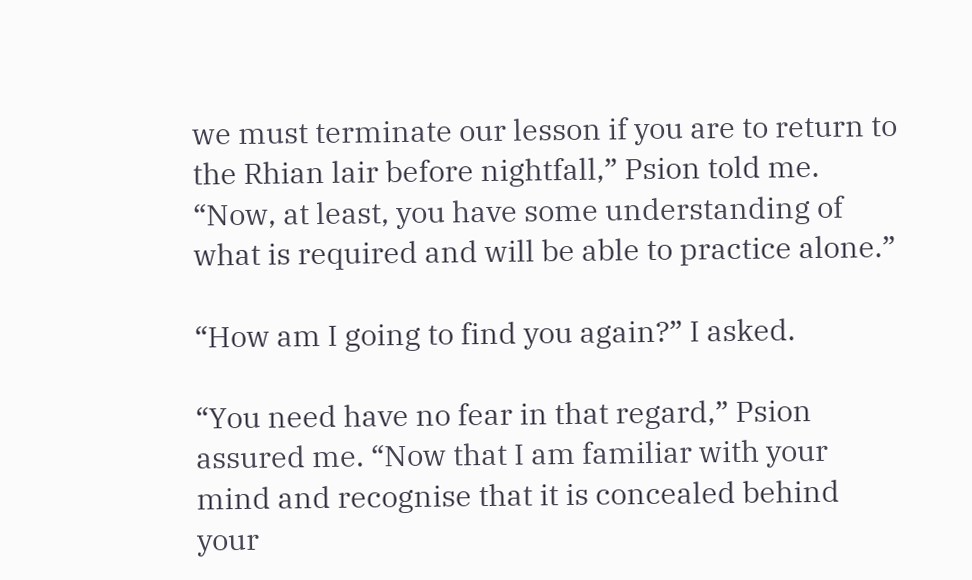we must terminate our lesson if you are to return to the Rhian lair before nightfall,” Psion told me. “Now, at least, you have some understanding of what is required and will be able to practice alone.”

“How am I going to find you again?” I asked.

“You need have no fear in that regard,” Psion assured me. “Now that I am familiar with your mind and recognise that it is concealed behind your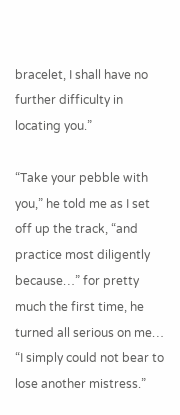bracelet, I shall have no further difficulty in locating you.”

“Take your pebble with you,” he told me as I set off up the track, “and practice most diligently because…” for pretty much the first time, he turned all serious on me… “I simply could not bear to lose another mistress.”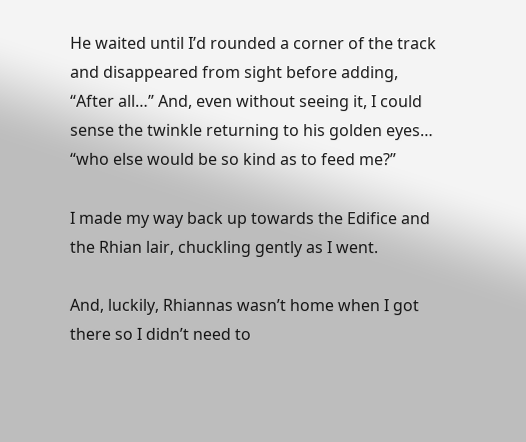He waited until I’d rounded a corner of the track and disappeared from sight before adding, “After all…” And, even without seeing it, I could sense the twinkle returning to his golden eyes… “who else would be so kind as to feed me?”

I made my way back up towards the Edifice and the Rhian lair, chuckling gently as I went.

And, luckily, Rhiannas wasn’t home when I got there so I didn’t need to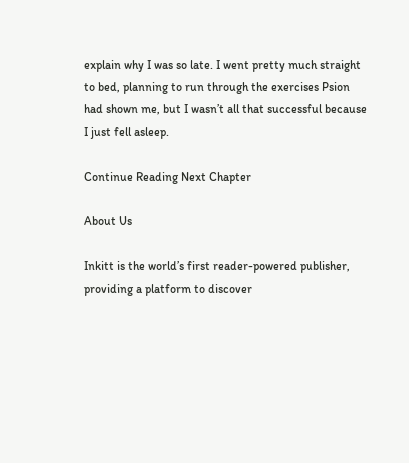explain why I was so late. I went pretty much straight to bed, planning to run through the exercises Psion had shown me, but I wasn’t all that successful because I just fell asleep.

Continue Reading Next Chapter

About Us

Inkitt is the world’s first reader-powered publisher, providing a platform to discover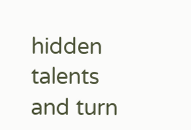hidden talents and turn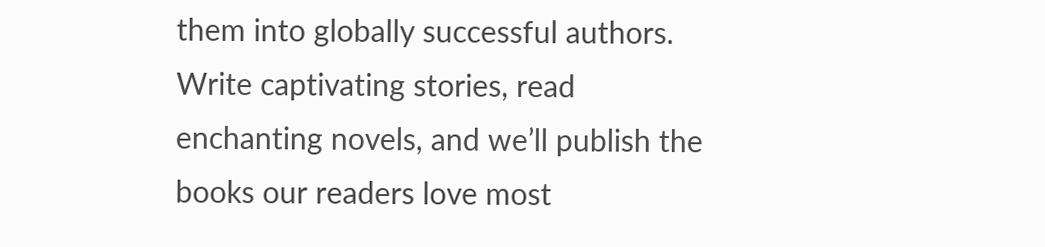them into globally successful authors. Write captivating stories, read enchanting novels, and we’ll publish the books our readers love most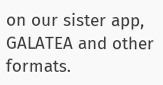on our sister app, GALATEA and other formats.